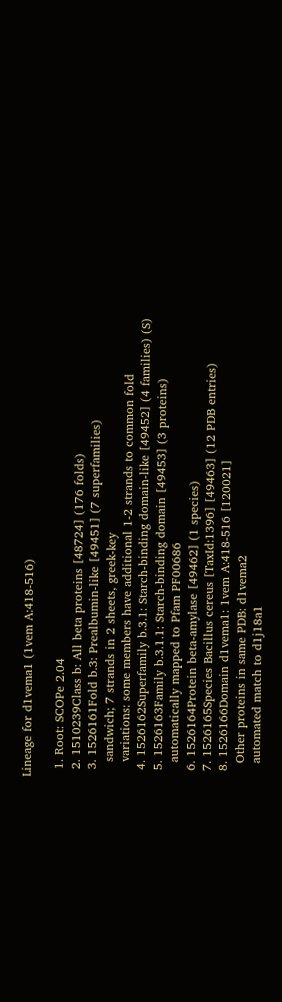Lineage for d1vema1 (1vem A:418-516)

  1. Root: SCOPe 2.04
  2. 1510239Class b: All beta proteins [48724] (176 folds)
  3. 1526161Fold b.3: Prealbumin-like [49451] (7 superfamilies)
    sandwich; 7 strands in 2 sheets, greek-key
    variations: some members have additional 1-2 strands to common fold
  4. 1526162Superfamily b.3.1: Starch-binding domain-like [49452] (4 families) (S)
  5. 1526163Family b.3.1.1: Starch-binding domain [49453] (3 proteins)
    automatically mapped to Pfam PF00686
  6. 1526164Protein beta-amylase [49462] (1 species)
  7. 1526165Species Bacillus cereus [TaxId:1396] [49463] (12 PDB entries)
  8. 1526166Domain d1vema1: 1vem A:418-516 [120021]
    Other proteins in same PDB: d1vema2
    automated match to d1j18a1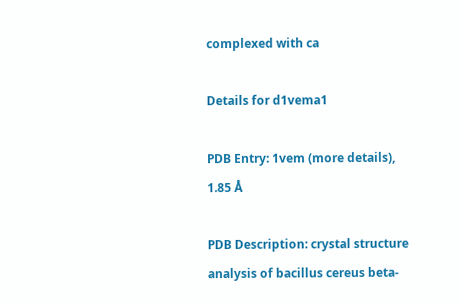complexed with ca

Details for d1vema1

PDB Entry: 1vem (more details), 1.85 Å

PDB Description: crystal structure analysis of bacillus cereus beta-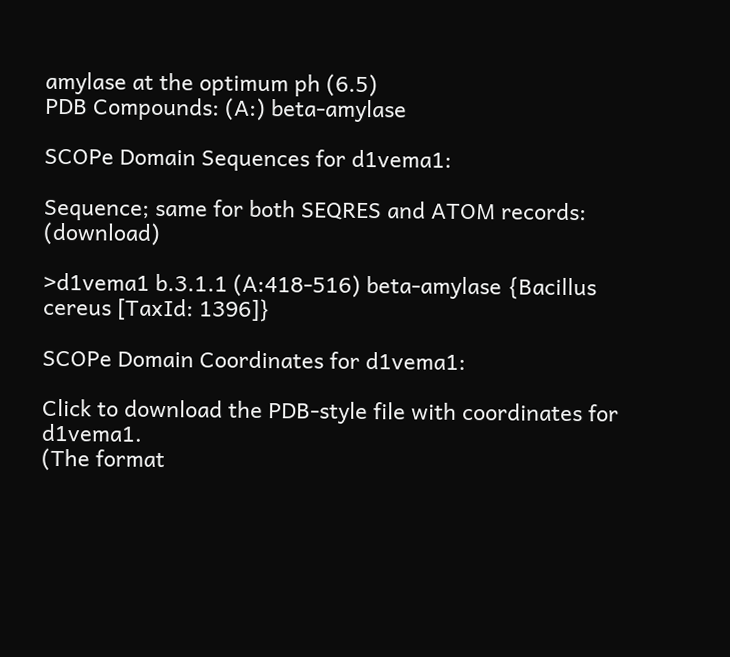amylase at the optimum ph (6.5)
PDB Compounds: (A:) beta-amylase

SCOPe Domain Sequences for d1vema1:

Sequence; same for both SEQRES and ATOM records: (download)

>d1vema1 b.3.1.1 (A:418-516) beta-amylase {Bacillus cereus [TaxId: 1396]}

SCOPe Domain Coordinates for d1vema1:

Click to download the PDB-style file with coordinates for d1vema1.
(The format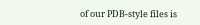of our PDB-style files is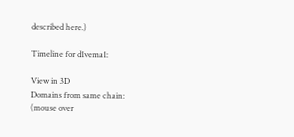described here.)

Timeline for d1vema1:

View in 3D
Domains from same chain:
(mouse over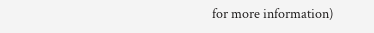for more information)